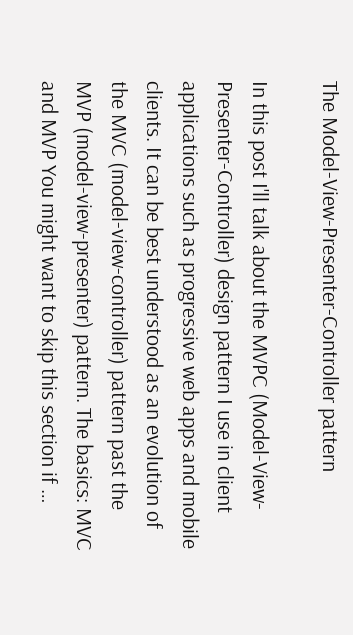The Model-View-Presenter-Controller pattern

In this post I'll talk about the MVPC (Model-View-Presenter-Controller) design pattern I use in client applications such as progressive web apps and mobile clients. It can be best understood as an evolution of the MVC (model-view-controller) pattern past the MVP (model-view-presenter) pattern. The basics: MVC and MVP You might want to skip this section if …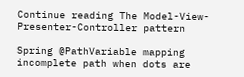Continue reading The Model-View-Presenter-Controller pattern

Spring @PathVariable mapping incomplete path when dots are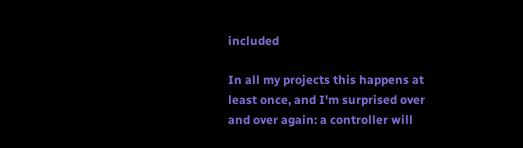included

In all my projects this happens at least once, and I'm surprised over and over again: a controller will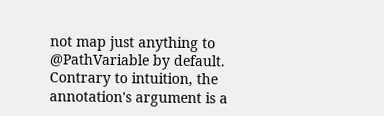not map just anything to @PathVariable by default. Contrary to intuition, the annotation's argument is a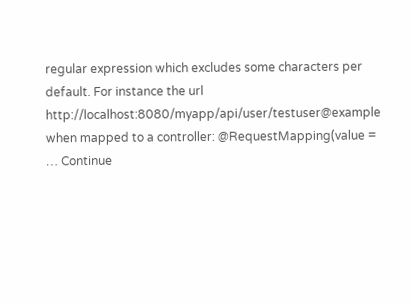regular expression which excludes some characters per default. For instance the url http://localhost:8080/myapp/api/user/testuser@example when mapped to a controller: @RequestMapping(value = … Continue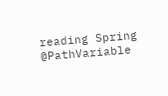reading Spring @PathVariable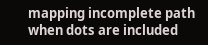mapping incomplete path when dots are included